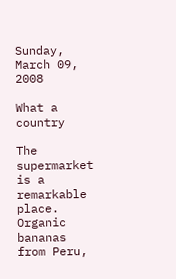Sunday, March 09, 2008

What a country

The supermarket is a remarkable place. Organic bananas from Peru,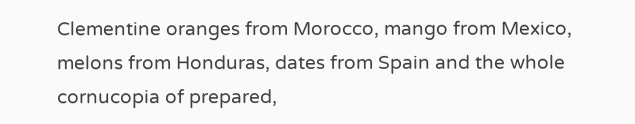Clementine oranges from Morocco, mango from Mexico, melons from Honduras, dates from Spain and the whole cornucopia of prepared,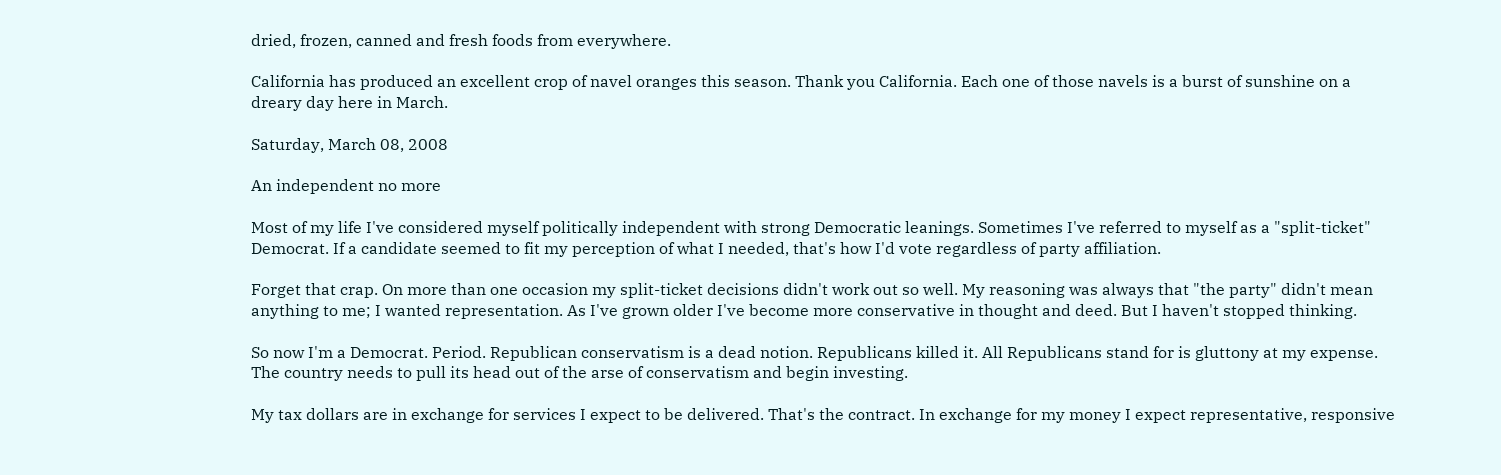dried, frozen, canned and fresh foods from everywhere.

California has produced an excellent crop of navel oranges this season. Thank you California. Each one of those navels is a burst of sunshine on a dreary day here in March.

Saturday, March 08, 2008

An independent no more

Most of my life I've considered myself politically independent with strong Democratic leanings. Sometimes I've referred to myself as a "split-ticket" Democrat. If a candidate seemed to fit my perception of what I needed, that's how I'd vote regardless of party affiliation.

Forget that crap. On more than one occasion my split-ticket decisions didn't work out so well. My reasoning was always that "the party" didn't mean anything to me; I wanted representation. As I've grown older I've become more conservative in thought and deed. But I haven't stopped thinking.

So now I'm a Democrat. Period. Republican conservatism is a dead notion. Republicans killed it. All Republicans stand for is gluttony at my expense. The country needs to pull its head out of the arse of conservatism and begin investing.

My tax dollars are in exchange for services I expect to be delivered. That's the contract. In exchange for my money I expect representative, responsive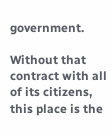government.

Without that contract with all of its citizens, this place is the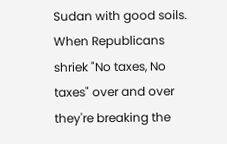Sudan with good soils. When Republicans shriek "No taxes, No taxes" over and over they're breaking the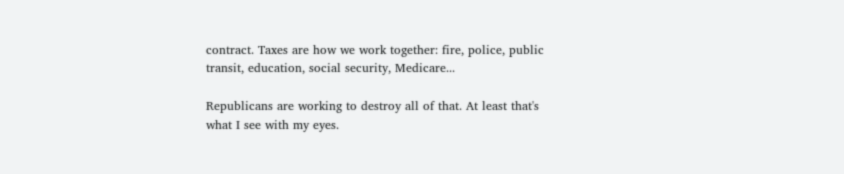contract. Taxes are how we work together: fire, police, public transit, education, social security, Medicare...

Republicans are working to destroy all of that. At least that's what I see with my eyes.